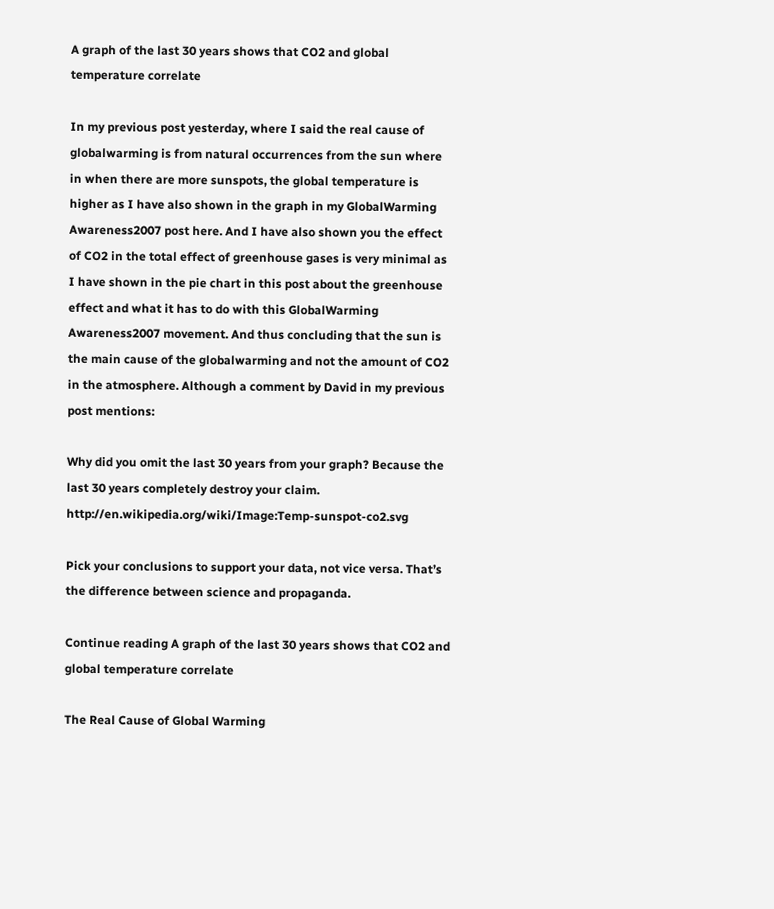A graph of the last 30 years shows that CO2 and global temperature correlate

In my previous post yesterday, where I said the real cause of globalwarming is from natural occurrences from the sun where in when there are more sunspots, the global temperature is higher as I have also shown in the graph in my GlobalWarming Awareness2007 post here. And I have also shown you the effect of CO2 in the total effect of greenhouse gases is very minimal as I have shown in the pie chart in this post about the greenhouse effect and what it has to do with this GlobalWarming Awareness2007 movement. And thus concluding that the sun is the main cause of the globalwarming and not the amount of CO2 in the atmosphere. Although a comment by David in my previous post mentions:

Why did you omit the last 30 years from your graph? Because the last 30 years completely destroy your claim. http://en.wikipedia.org/wiki/Image:Temp-sunspot-co2.svg

Pick your conclusions to support your data, not vice versa. That’s the difference between science and propaganda.

Continue reading A graph of the last 30 years shows that CO2 and global temperature correlate

The Real Cause of Global Warming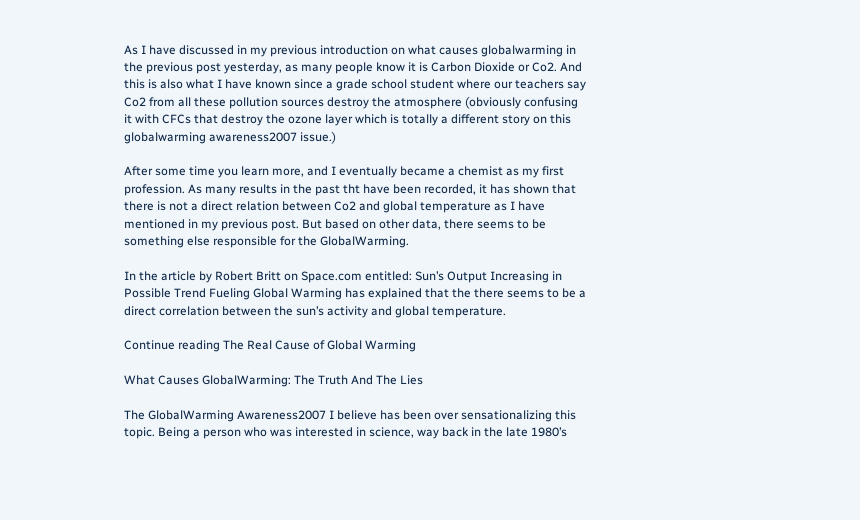As I have discussed in my previous introduction on what causes globalwarming in the previous post yesterday, as many people know it is Carbon Dioxide or Co2. And this is also what I have known since a grade school student where our teachers say Co2 from all these pollution sources destroy the atmosphere (obviously confusing it with CFCs that destroy the ozone layer which is totally a different story on this globalwarming awareness2007 issue.)

After some time you learn more, and I eventually became a chemist as my first profession. As many results in the past tht have been recorded, it has shown that there is not a direct relation between Co2 and global temperature as I have mentioned in my previous post. But based on other data, there seems to be something else responsible for the GlobalWarming.

In the article by Robert Britt on Space.com entitled: Sun’s Output Increasing in Possible Trend Fueling Global Warming has explained that the there seems to be a direct correlation between the sun’s activity and global temperature.

Continue reading The Real Cause of Global Warming

What Causes GlobalWarming: The Truth And The Lies

The GlobalWarming Awareness2007 I believe has been over sensationalizing this topic. Being a person who was interested in science, way back in the late 1980’s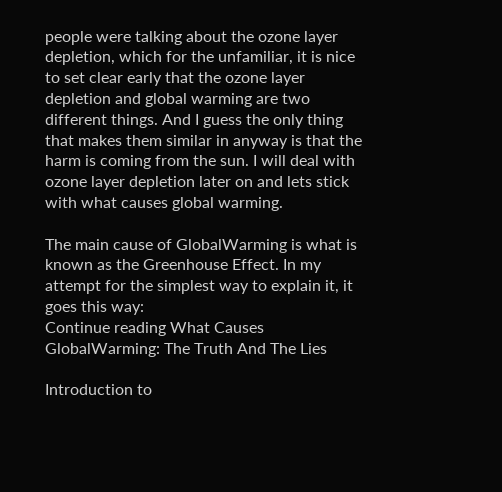people were talking about the ozone layer depletion, which for the unfamiliar, it is nice to set clear early that the ozone layer depletion and global warming are two different things. And I guess the only thing that makes them similar in anyway is that the harm is coming from the sun. I will deal with ozone layer depletion later on and lets stick with what causes global warming.

The main cause of GlobalWarming is what is known as the Greenhouse Effect. In my attempt for the simplest way to explain it, it goes this way:
Continue reading What Causes GlobalWarming: The Truth And The Lies

Introduction to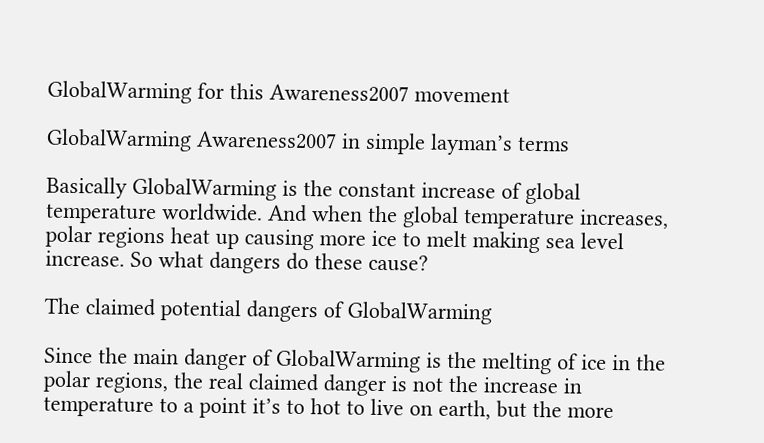GlobalWarming for this Awareness2007 movement

GlobalWarming Awareness2007 in simple layman’s terms

Basically GlobalWarming is the constant increase of global temperature worldwide. And when the global temperature increases, polar regions heat up causing more ice to melt making sea level increase. So what dangers do these cause?

The claimed potential dangers of GlobalWarming

Since the main danger of GlobalWarming is the melting of ice in the polar regions, the real claimed danger is not the increase in temperature to a point it’s to hot to live on earth, but the more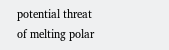potential threat of melting polar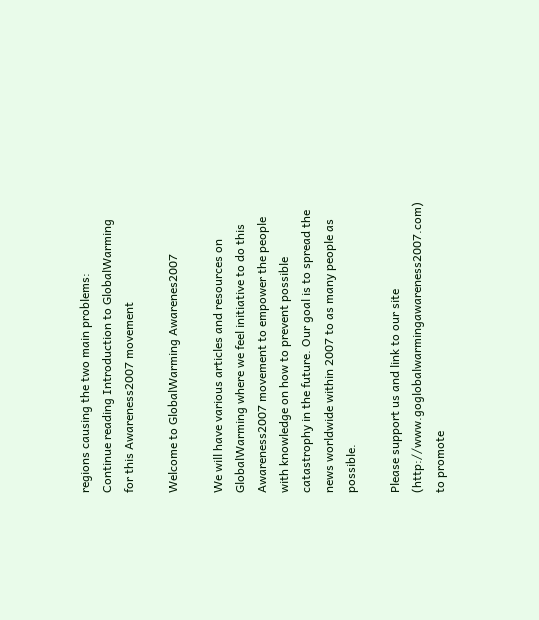regions causing the two main problems:
Continue reading Introduction to GlobalWarming for this Awareness2007 movement

Welcome to GlobalWarming Awarenes2007

We will have various articles and resources on GlobalWarming where we feel initiative to do this Awareness2007 movement to empower the people with knowledge on how to prevent possible catastrophy in the future. Our goal is to spread the news worldwide within 2007 to as many people as possible.

Please support us and link to our site (http://www.goglobalwarmingawareness2007.com) to promote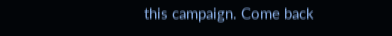this campaign. Come back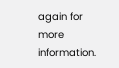again for more information.